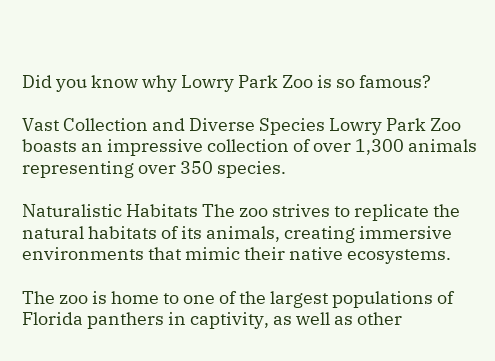Did you know why Lowry Park Zoo is so famous?

Vast Collection and Diverse Species Lowry Park Zoo boasts an impressive collection of over 1,300 animals representing over 350 species.

Naturalistic Habitats The zoo strives to replicate the natural habitats of its animals, creating immersive environments that mimic their native ecosystems.

The zoo is home to one of the largest populations of Florida panthers in captivity, as well as other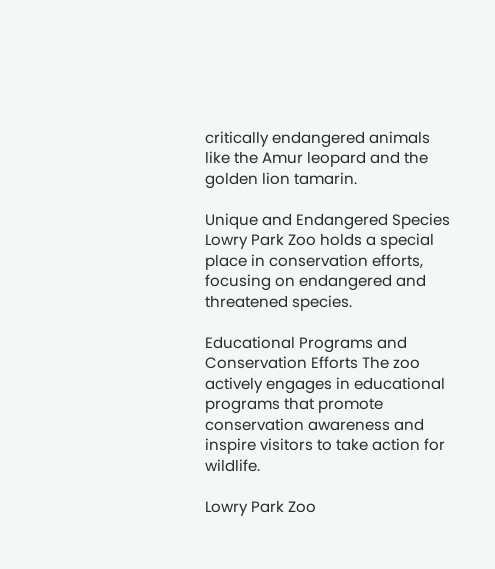critically endangered animals like the Amur leopard and the golden lion tamarin.

Unique and Endangered Species Lowry Park Zoo holds a special place in conservation efforts, focusing on endangered and threatened species.

Educational Programs and Conservation Efforts The zoo actively engages in educational programs that promote conservation awareness and inspire visitors to take action for wildlife.

Lowry Park Zoo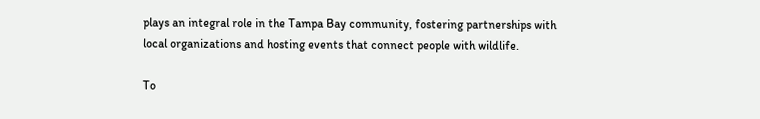plays an integral role in the Tampa Bay community, fostering partnerships with local organizations and hosting events that connect people with wildlife.

To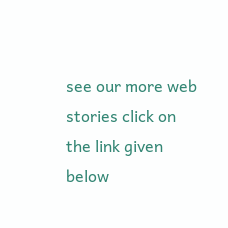see our more web stories click on the link given below